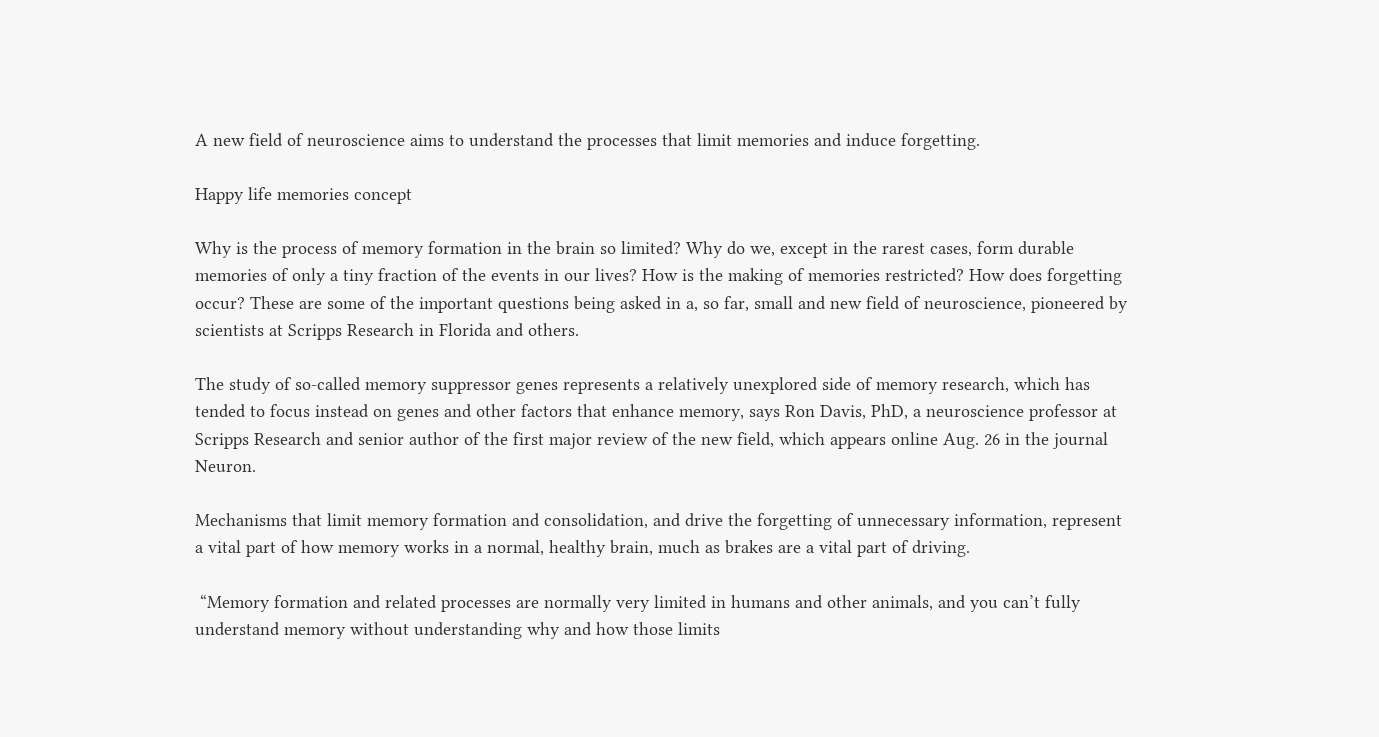A new field of neuroscience aims to understand the processes that limit memories and induce forgetting.

Happy life memories concept

Why is the process of memory formation in the brain so limited? Why do we, except in the rarest cases, form durable memories of only a tiny fraction of the events in our lives? How is the making of memories restricted? How does forgetting occur? These are some of the important questions being asked in a, so far, small and new field of neuroscience, pioneered by scientists at Scripps Research in Florida and others.

The study of so-called memory suppressor genes represents a relatively unexplored side of memory research, which has tended to focus instead on genes and other factors that enhance memory, says Ron Davis, PhD, a neuroscience professor at Scripps Research and senior author of the first major review of the new field, which appears online Aug. 26 in the journal Neuron.

Mechanisms that limit memory formation and consolidation, and drive the forgetting of unnecessary information, represent a vital part of how memory works in a normal, healthy brain, much as brakes are a vital part of driving.

 “Memory formation and related processes are normally very limited in humans and other animals, and you can’t fully understand memory without understanding why and how those limits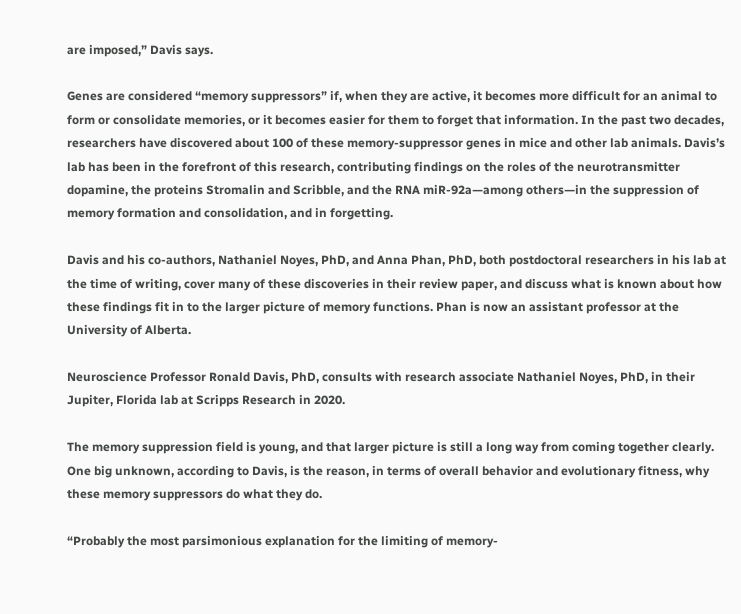are imposed,” Davis says.

Genes are considered “memory suppressors” if, when they are active, it becomes more difficult for an animal to form or consolidate memories, or it becomes easier for them to forget that information. In the past two decades, researchers have discovered about 100 of these memory-suppressor genes in mice and other lab animals. Davis’s lab has been in the forefront of this research, contributing findings on the roles of the neurotransmitter dopamine, the proteins Stromalin and Scribble, and the RNA miR-92a—among others—in the suppression of memory formation and consolidation, and in forgetting.

Davis and his co-authors, Nathaniel Noyes, PhD, and Anna Phan, PhD, both postdoctoral researchers in his lab at the time of writing, cover many of these discoveries in their review paper, and discuss what is known about how these findings fit in to the larger picture of memory functions. Phan is now an assistant professor at the University of Alberta.

Neuroscience Professor Ronald Davis, PhD, consults with research associate Nathaniel Noyes, PhD, in their Jupiter, Florida lab at Scripps Research in 2020.

The memory suppression field is young, and that larger picture is still a long way from coming together clearly. One big unknown, according to Davis, is the reason, in terms of overall behavior and evolutionary fitness, why these memory suppressors do what they do.

“Probably the most parsimonious explanation for the limiting of memory-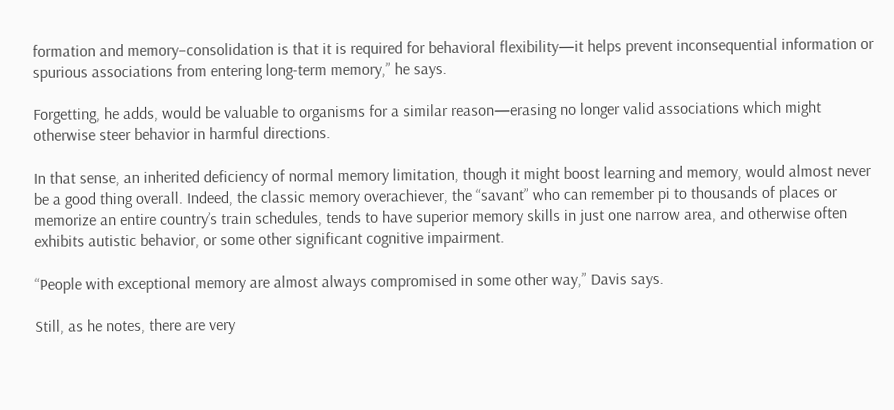formation and memory–consolidation is that it is required for behavioral flexibility—it helps prevent inconsequential information or spurious associations from entering long-term memory,” he says.

Forgetting, he adds, would be valuable to organisms for a similar reason—erasing no longer valid associations which might otherwise steer behavior in harmful directions.

In that sense, an inherited deficiency of normal memory limitation, though it might boost learning and memory, would almost never be a good thing overall. Indeed, the classic memory overachiever, the “savant” who can remember pi to thousands of places or memorize an entire country’s train schedules, tends to have superior memory skills in just one narrow area, and otherwise often exhibits autistic behavior, or some other significant cognitive impairment.

“People with exceptional memory are almost always compromised in some other way,” Davis says.

Still, as he notes, there are very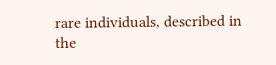rare individuals, described in the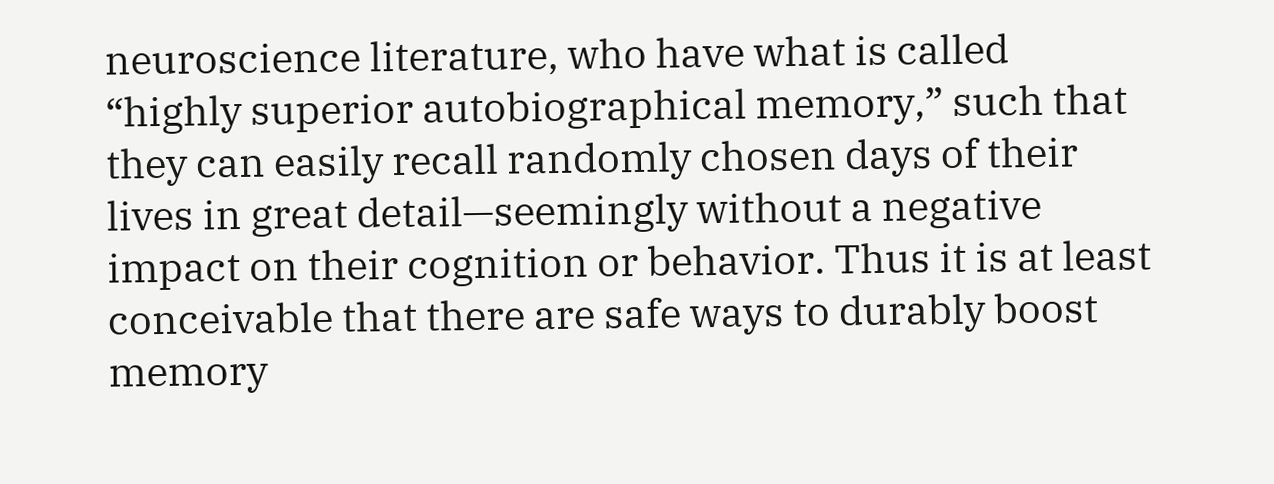neuroscience literature, who have what is called “highly superior autobiographical memory,” such that they can easily recall randomly chosen days of their lives in great detail—seemingly without a negative impact on their cognition or behavior. Thus it is at least conceivable that there are safe ways to durably boost memory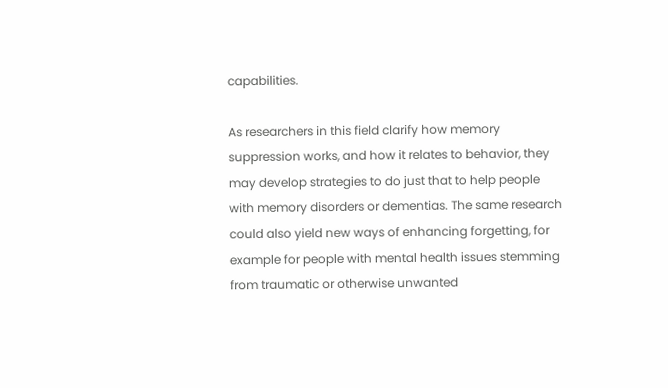capabilities.

As researchers in this field clarify how memory suppression works, and how it relates to behavior, they may develop strategies to do just that to help people with memory disorders or dementias. The same research could also yield new ways of enhancing forgetting, for example for people with mental health issues stemming from traumatic or otherwise unwanted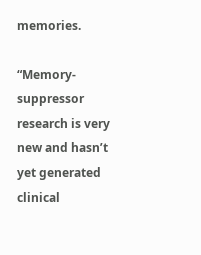memories.

“Memory-suppressor research is very new and hasn’t yet generated clinical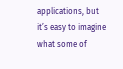applications, but it’s easy to imagine what some of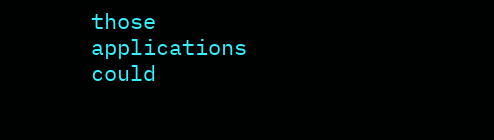those applications could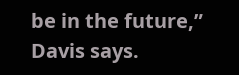be in the future,” Davis says.